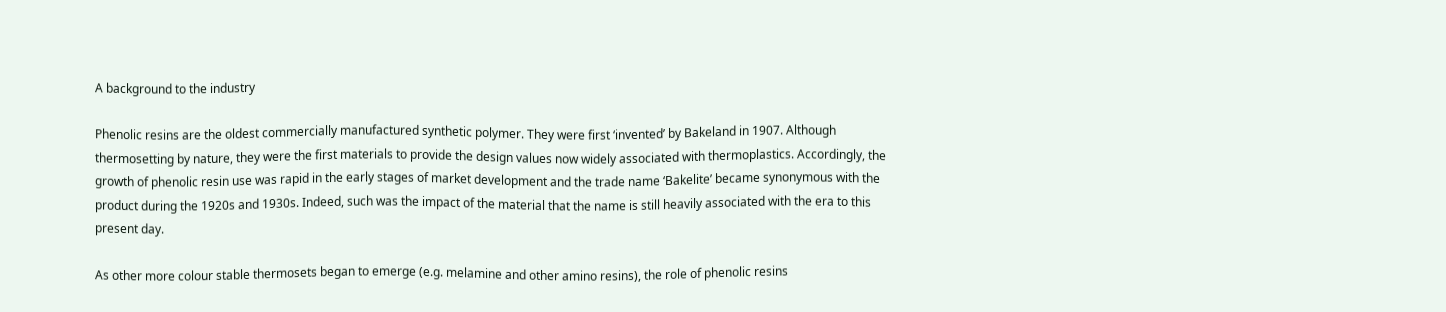A background to the industry

Phenolic resins are the oldest commercially manufactured synthetic polymer. They were first ‘invented’ by Bakeland in 1907. Although thermosetting by nature, they were the first materials to provide the design values now widely associated with thermoplastics. Accordingly, the growth of phenolic resin use was rapid in the early stages of market development and the trade name ‘Bakelite’ became synonymous with the product during the 1920s and 1930s. Indeed, such was the impact of the material that the name is still heavily associated with the era to this present day.

As other more colour stable thermosets began to emerge (e.g. melamine and other amino resins), the role of phenolic resins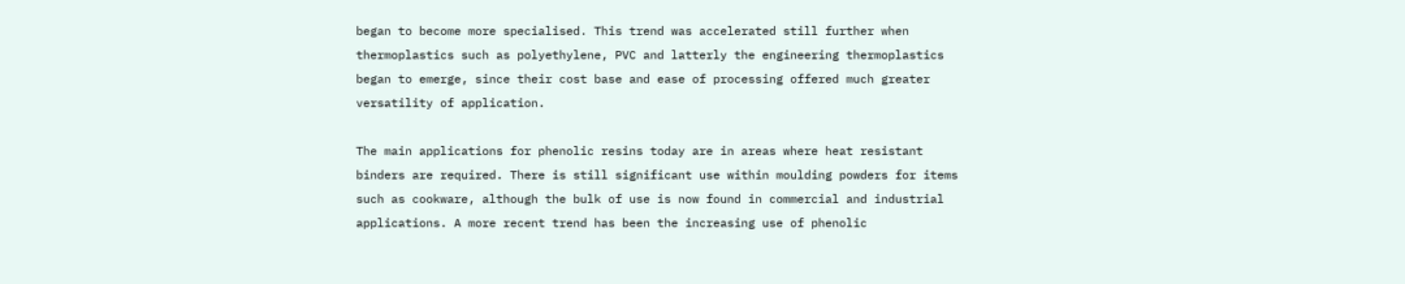began to become more specialised. This trend was accelerated still further when thermoplastics such as polyethylene, PVC and latterly the engineering thermoplastics began to emerge, since their cost base and ease of processing offered much greater versatility of application.

The main applications for phenolic resins today are in areas where heat resistant binders are required. There is still significant use within moulding powders for items such as cookware, although the bulk of use is now found in commercial and industrial applications. A more recent trend has been the increasing use of phenolic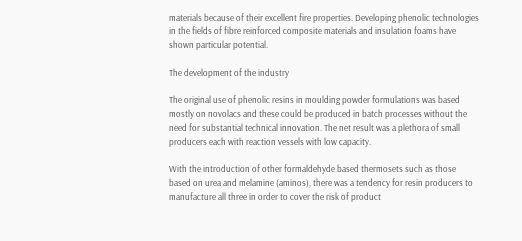materials because of their excellent fire properties. Developing phenolic technologies in the fields of fibre reinforced composite materials and insulation foams have shown particular potential.

The development of the industry

The original use of phenolic resins in moulding powder formulations was based mostly on novolacs and these could be produced in batch processes without the need for substantial technical innovation. The net result was a plethora of small producers each with reaction vessels with low capacity.

With the introduction of other formaldehyde based thermosets such as those based on urea and melamine (aminos), there was a tendency for resin producers to manufacture all three in order to cover the risk of product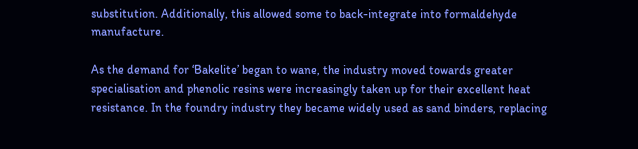substitution. Additionally, this allowed some to back-integrate into formaldehyde manufacture.

As the demand for ‘Bakelite’ began to wane, the industry moved towards greater specialisation and phenolic resins were increasingly taken up for their excellent heat resistance. In the foundry industry they became widely used as sand binders, replacing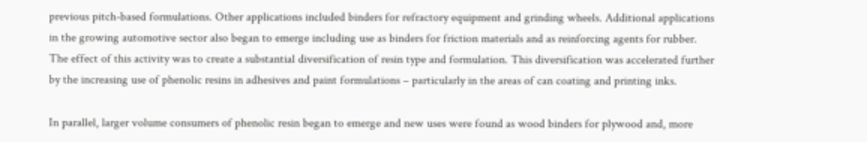previous pitch-based formulations. Other applications included binders for refractory equipment and grinding wheels. Additional applications in the growing automotive sector also began to emerge including use as binders for friction materials and as reinforcing agents for rubber. The effect of this activity was to create a substantial diversification of resin type and formulation. This diversification was accelerated further by the increasing use of phenolic resins in adhesives and paint formulations – particularly in the areas of can coating and printing inks.

In parallel, larger volume consumers of phenolic resin began to emerge and new uses were found as wood binders for plywood and, more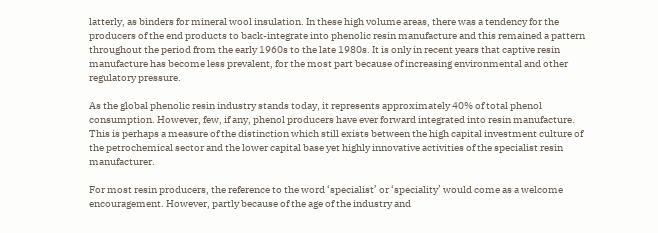latterly, as binders for mineral wool insulation. In these high volume areas, there was a tendency for the producers of the end products to back-integrate into phenolic resin manufacture and this remained a pattern throughout the period from the early 1960s to the late 1980s. It is only in recent years that captive resin manufacture has become less prevalent, for the most part because of increasing environmental and other regulatory pressure.

As the global phenolic resin industry stands today, it represents approximately 40% of total phenol consumption. However, few, if any, phenol producers have ever forward integrated into resin manufacture. This is perhaps a measure of the distinction which still exists between the high capital investment culture of the petrochemical sector and the lower capital base yet highly innovative activities of the specialist resin manufacturer.

For most resin producers, the reference to the word ‘specialist’ or ‘speciality’ would come as a welcome encouragement. However, partly because of the age of the industry and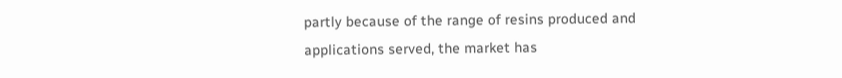partly because of the range of resins produced and applications served, the market has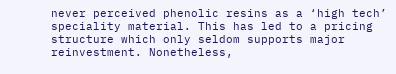never perceived phenolic resins as a ‘high tech’ speciality material. This has led to a pricing structure which only seldom supports major reinvestment. Nonetheless,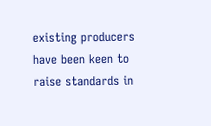existing producers have been keen to raise standards in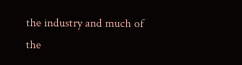the industry and much of the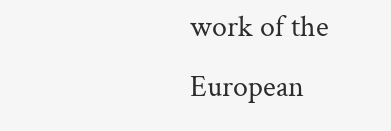work of the European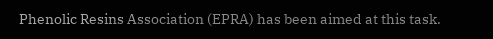Phenolic Resins Association (EPRA) has been aimed at this task.